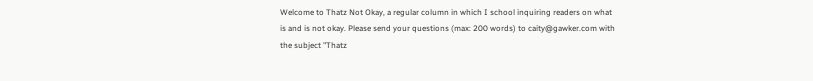Welcome to Thatz Not Okay, a regular column in which I school inquiring readers on what is and is not okay. Please send your questions (max: 200 words) to caity@gawker.com with the subject "Thatz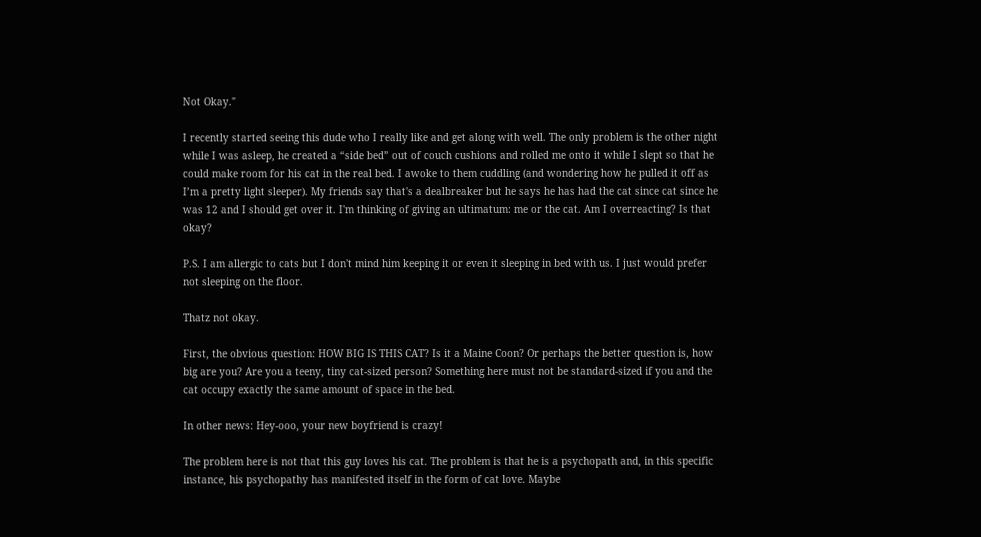Not Okay."

I recently started seeing this dude who I really like and get along with well. The only problem is the other night while I was asleep, he created a “side bed” out of couch cushions and rolled me onto it while I slept so that he could make room for his cat in the real bed. I awoke to them cuddling (and wondering how he pulled it off as I’m a pretty light sleeper). My friends say that's a dealbreaker but he says he has had the cat since cat since he was 12 and I should get over it. I'm thinking of giving an ultimatum: me or the cat. Am I overreacting? Is that okay?

P.S. I am allergic to cats but I don't mind him keeping it or even it sleeping in bed with us. I just would prefer not sleeping on the floor.

Thatz not okay.

First, the obvious question: HOW BIG IS THIS CAT? Is it a Maine Coon? Or perhaps the better question is, how big are you? Are you a teeny, tiny cat-sized person? Something here must not be standard-sized if you and the cat occupy exactly the same amount of space in the bed.

In other news: Hey-ooo, your new boyfriend is crazy!

The problem here is not that this guy loves his cat. The problem is that he is a psychopath and, in this specific instance, his psychopathy has manifested itself in the form of cat love. Maybe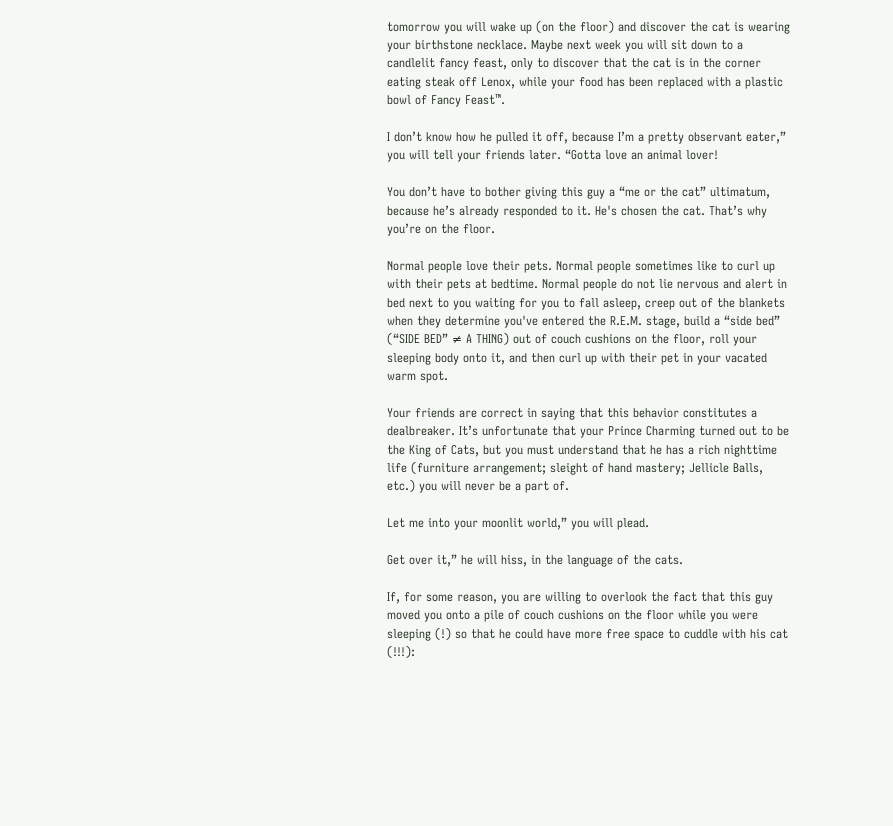tomorrow you will wake up (on the floor) and discover the cat is wearing your birthstone necklace. Maybe next week you will sit down to a candlelit fancy feast, only to discover that the cat is in the corner eating steak off Lenox, while your food has been replaced with a plastic bowl of Fancy Feast™.

I don’t know how he pulled it off, because I’m a pretty observant eater,” you will tell your friends later. “Gotta love an animal lover!

You don’t have to bother giving this guy a “me or the cat” ultimatum, because he’s already responded to it. He's chosen the cat. That’s why you’re on the floor.

Normal people love their pets. Normal people sometimes like to curl up with their pets at bedtime. Normal people do not lie nervous and alert in bed next to you waiting for you to fall asleep, creep out of the blankets when they determine you've entered the R.E.M. stage, build a “side bed” (“SIDE BED” ≠ A THING) out of couch cushions on the floor, roll your sleeping body onto it, and then curl up with their pet in your vacated warm spot.

Your friends are correct in saying that this behavior constitutes a dealbreaker. It’s unfortunate that your Prince Charming turned out to be the King of Cats, but you must understand that he has a rich nighttime life (furniture arrangement; sleight of hand mastery; Jellicle Balls, etc.) you will never be a part of.

Let me into your moonlit world,” you will plead.

Get over it,” he will hiss, in the language of the cats.

If, for some reason, you are willing to overlook the fact that this guy moved you onto a pile of couch cushions on the floor while you were sleeping (!) so that he could have more free space to cuddle with his cat (!!!):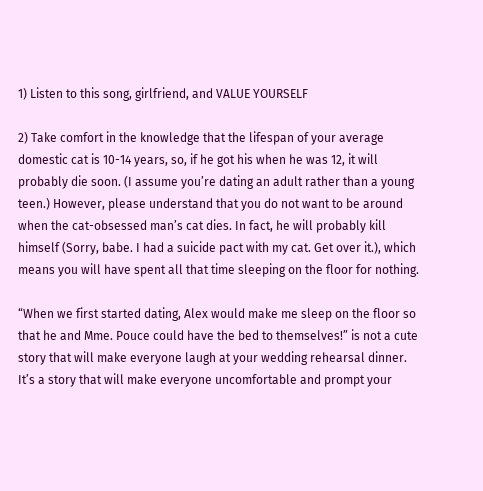1) Listen to this song, girlfriend, and VALUE YOURSELF

2) Take comfort in the knowledge that the lifespan of your average domestic cat is 10-14 years, so, if he got his when he was 12, it will probably die soon. (I assume you’re dating an adult rather than a young teen.) However, please understand that you do not want to be around when the cat-obsessed man’s cat dies. In fact, he will probably kill himself (Sorry, babe. I had a suicide pact with my cat. Get over it.), which means you will have spent all that time sleeping on the floor for nothing.

“When we first started dating, Alex would make me sleep on the floor so that he and Mme. Pouce could have the bed to themselves!” is not a cute story that will make everyone laugh at your wedding rehearsal dinner. It’s a story that will make everyone uncomfortable and prompt your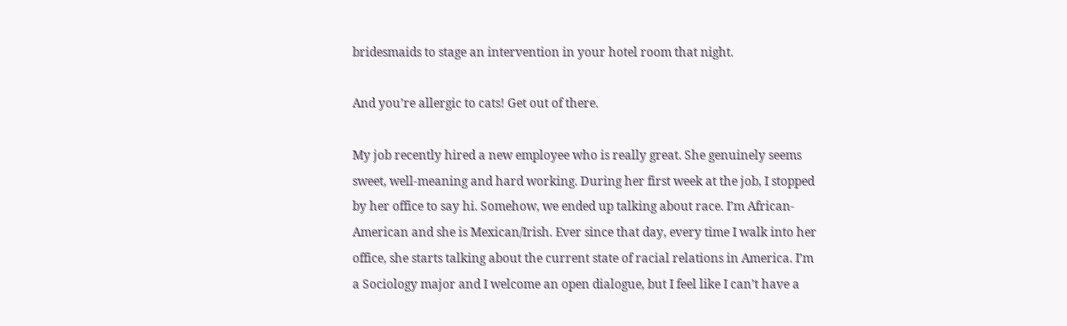bridesmaids to stage an intervention in your hotel room that night.

And you’re allergic to cats! Get out of there.

My job recently hired a new employee who is really great. She genuinely seems sweet, well-meaning and hard working. During her first week at the job, I stopped by her office to say hi. Somehow, we ended up talking about race. I’m African-American and she is Mexican/Irish. Ever since that day, every time I walk into her office, she starts talking about the current state of racial relations in America. I’m a Sociology major and I welcome an open dialogue, but I feel like I can’t have a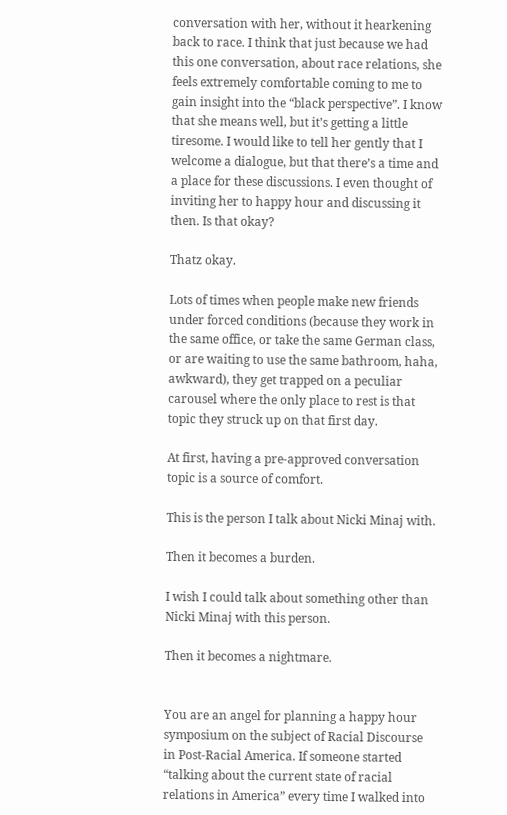conversation with her, without it hearkening back to race. I think that just because we had this one conversation, about race relations, she feels extremely comfortable coming to me to gain insight into the “black perspective”. I know that she means well, but it’s getting a little tiresome. I would like to tell her gently that I welcome a dialogue, but that there’s a time and a place for these discussions. I even thought of inviting her to happy hour and discussing it then. Is that okay?

Thatz okay.

Lots of times when people make new friends under forced conditions (because they work in the same office, or take the same German class, or are waiting to use the same bathroom, haha, awkward), they get trapped on a peculiar carousel where the only place to rest is that topic they struck up on that first day.

At first, having a pre-approved conversation topic is a source of comfort.

This is the person I talk about Nicki Minaj with.

Then it becomes a burden.

I wish I could talk about something other than Nicki Minaj with this person.

Then it becomes a nightmare.


You are an angel for planning a happy hour symposium on the subject of Racial Discourse in Post-Racial America. If someone started “talking about the current state of racial relations in America” every time I walked into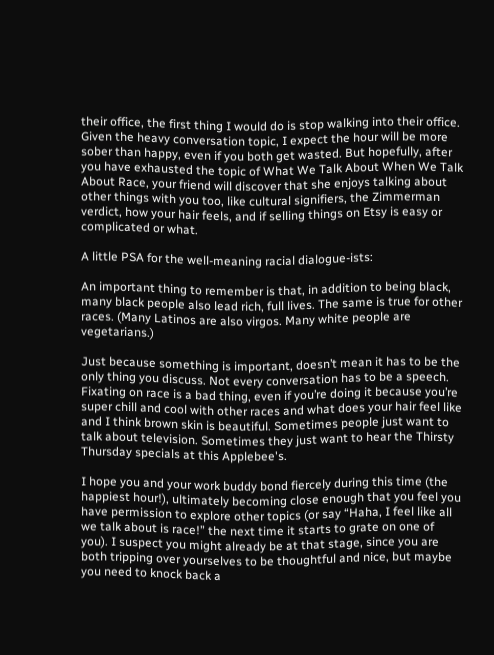their office, the first thing I would do is stop walking into their office. Given the heavy conversation topic, I expect the hour will be more sober than happy, even if you both get wasted. But hopefully, after you have exhausted the topic of What We Talk About When We Talk About Race, your friend will discover that she enjoys talking about other things with you too, like cultural signifiers, the Zimmerman verdict, how your hair feels, and if selling things on Etsy is easy or complicated or what.

A little PSA for the well-meaning racial dialogue-ists:

An important thing to remember is that, in addition to being black, many black people also lead rich, full lives. The same is true for other races. (Many Latinos are also virgos. Many white people are vegetarians.)

Just because something is important, doesn’t mean it has to be the only thing you discuss. Not every conversation has to be a speech. Fixating on race is a bad thing, even if you’re doing it because you’re super chill and cool with other races and what does your hair feel like and I think brown skin is beautiful. Sometimes people just want to talk about television. Sometimes they just want to hear the Thirsty Thursday specials at this Applebee's.

I hope you and your work buddy bond fiercely during this time (the happiest hour!), ultimately becoming close enough that you feel you have permission to explore other topics (or say “Haha, I feel like all we talk about is race!” the next time it starts to grate on one of you). I suspect you might already be at that stage, since you are both tripping over yourselves to be thoughtful and nice, but maybe you need to knock back a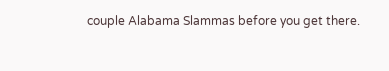couple Alabama Slammas before you get there.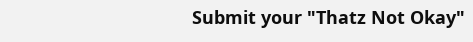Submit your "Thatz Not Okay"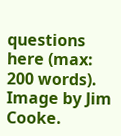questions here (max: 200 words). Image by Jim Cooke.